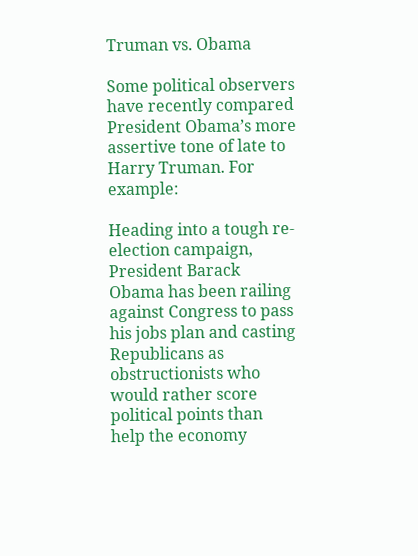Truman vs. Obama

Some political observers have recently compared President Obama’s more assertive tone of late to Harry Truman. For example:

Heading into a tough re-election campaign, President Barack Obama has been railing against Congress to pass his jobs plan and casting Republicans as obstructionists who would rather score political points than help the economy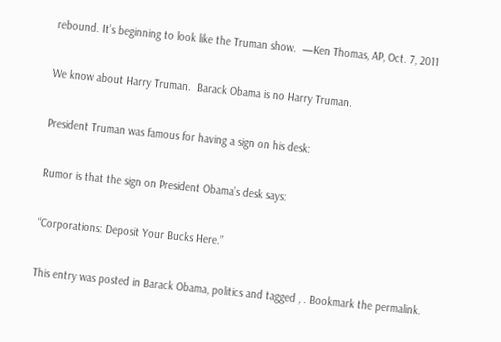rebound. It’s beginning to look like the Truman show.  —Ken Thomas, AP, Oct. 7, 2011

We know about Harry Truman.  Barack Obama is no Harry Truman.

President Truman was famous for having a sign on his desk:

Rumor is that the sign on President Obama’s desk says:

“Corporations: Deposit Your Bucks Here.”

This entry was posted in Barack Obama, politics and tagged , . Bookmark the permalink.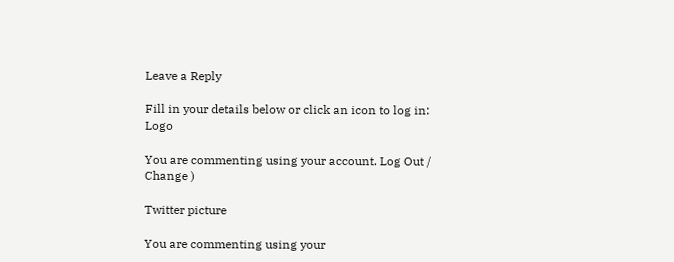Leave a Reply

Fill in your details below or click an icon to log in: Logo

You are commenting using your account. Log Out / Change )

Twitter picture

You are commenting using your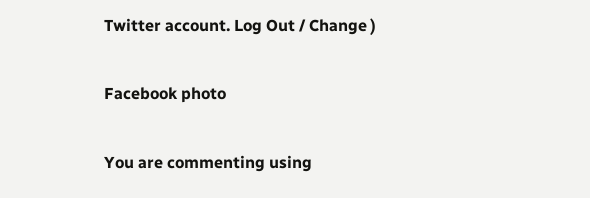Twitter account. Log Out / Change )

Facebook photo

You are commenting using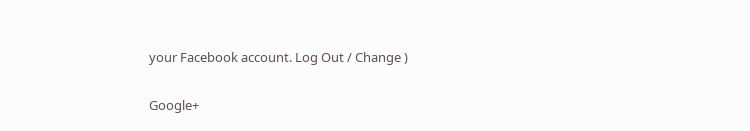your Facebook account. Log Out / Change )

Google+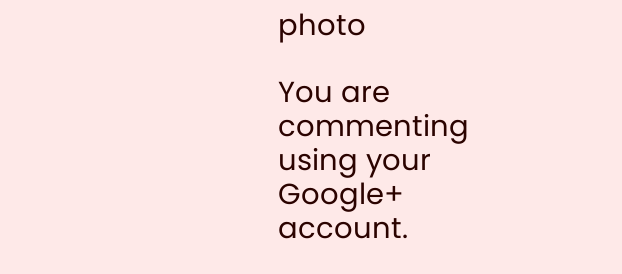photo

You are commenting using your Google+ account.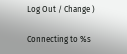Log Out / Change )

Connecting to %s